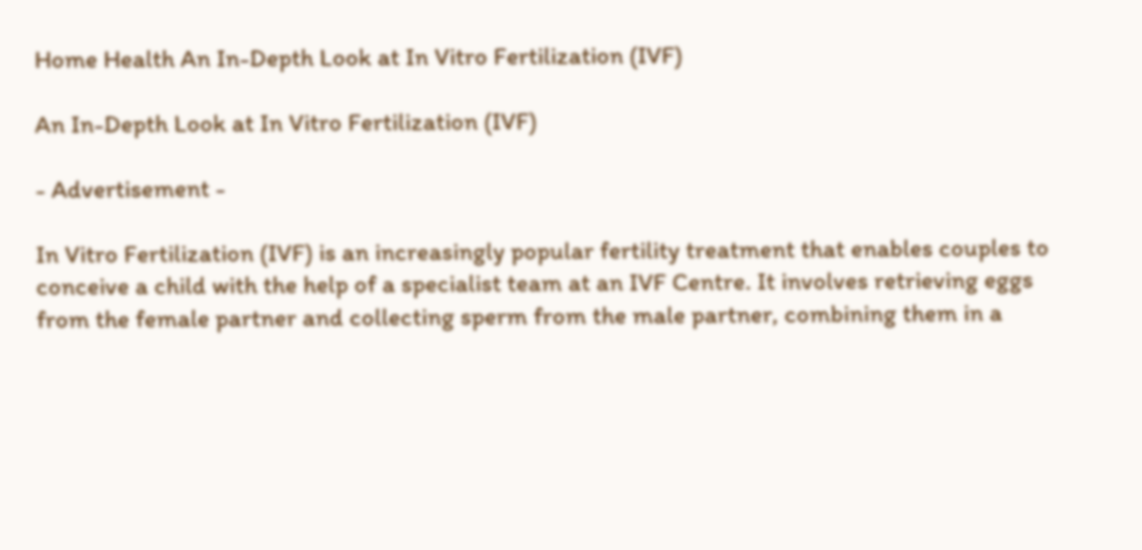Home Health An In-Depth Look at In Vitro Fertilization (IVF)

An In-Depth Look at In Vitro Fertilization (IVF)

- Advertisement -

In Vitro Fertilization (IVF) is an increasingly popular fertility treatment that enables couples to conceive a child with the help of a specialist team at an IVF Centre. It involves retrieving eggs from the female partner and collecting sperm from the male partner, combining them in a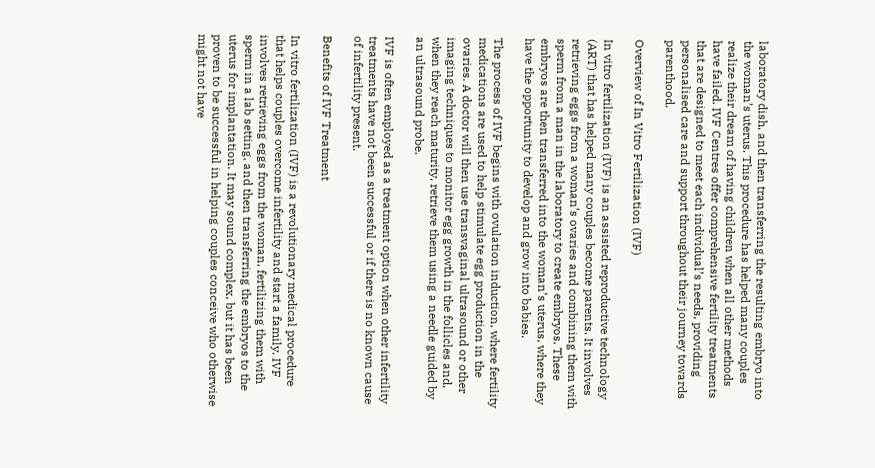laboratory dish, and then transferring the resulting embryo into the woman’s uterus. This procedure has helped many couples realize their dream of having children when all other methods have failed. IVF Centres offer comprehensive fertility treatments that are designed to meet each individual’s needs, providing personalised care and support throughout their journey towards parenthood.

Overview of In Vitro Fertilization (IVF)

In vitro fertilization (IVF) is an assisted reproductive technology (ART) that has helped many couples become parents. It involves retrieving eggs from a woman’s ovaries and combining them with sperm from a man in the laboratory to create embryos. These embryos are then transferred into the woman’s uterus, where they have the opportunity to develop and grow into babies.

The process of IVF begins with ovulation induction, where fertility medications are used to help stimulate egg production in the ovaries. A doctor will then use transvaginal ultrasound or other imaging techniques to monitor egg growth in the follicles and, when they reach maturity, retrieve them using a needle guided by an ultrasound probe.

IVF is often employed as a treatment option when other infertility treatments have not been successful or if there is no known cause of infertility present.

Benefits of IVF Treatment

In vitro fertilization (IVF) is a revolutionary medical procedure that helps couples overcome infertility and start a family. IVF involves retrieving eggs from the woman, fertilizing them with sperm in a lab setting, and then transferring the embryos to the uterus for implantation. It may sound complex, but it has been proven to be successful in helping couples conceive who otherwise might not have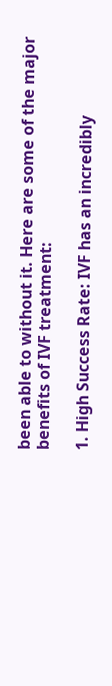been able to without it. Here are some of the major benefits of IVF treatment:

1. High Success Rate: IVF has an incredibly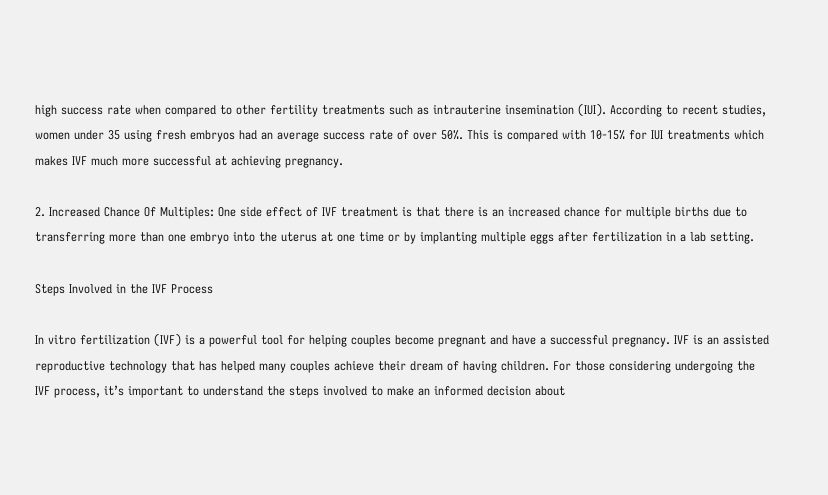high success rate when compared to other fertility treatments such as intrauterine insemination (IUI). According to recent studies, women under 35 using fresh embryos had an average success rate of over 50%. This is compared with 10-15% for IUI treatments which makes IVF much more successful at achieving pregnancy.

2. Increased Chance Of Multiples: One side effect of IVF treatment is that there is an increased chance for multiple births due to transferring more than one embryo into the uterus at one time or by implanting multiple eggs after fertilization in a lab setting.

Steps Involved in the IVF Process

In vitro fertilization (IVF) is a powerful tool for helping couples become pregnant and have a successful pregnancy. IVF is an assisted reproductive technology that has helped many couples achieve their dream of having children. For those considering undergoing the IVF process, it’s important to understand the steps involved to make an informed decision about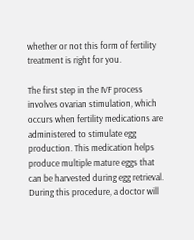whether or not this form of fertility treatment is right for you.

The first step in the IVF process involves ovarian stimulation, which occurs when fertility medications are administered to stimulate egg production. This medication helps produce multiple mature eggs that can be harvested during egg retrieval. During this procedure, a doctor will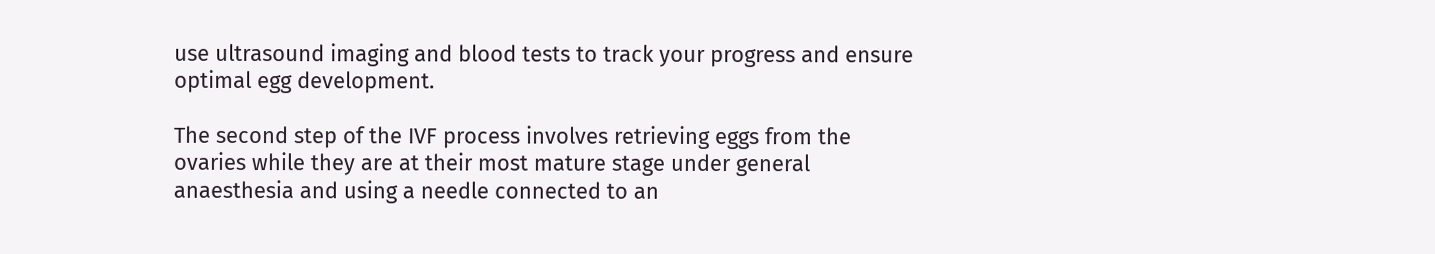use ultrasound imaging and blood tests to track your progress and ensure optimal egg development.

The second step of the IVF process involves retrieving eggs from the ovaries while they are at their most mature stage under general anaesthesia and using a needle connected to an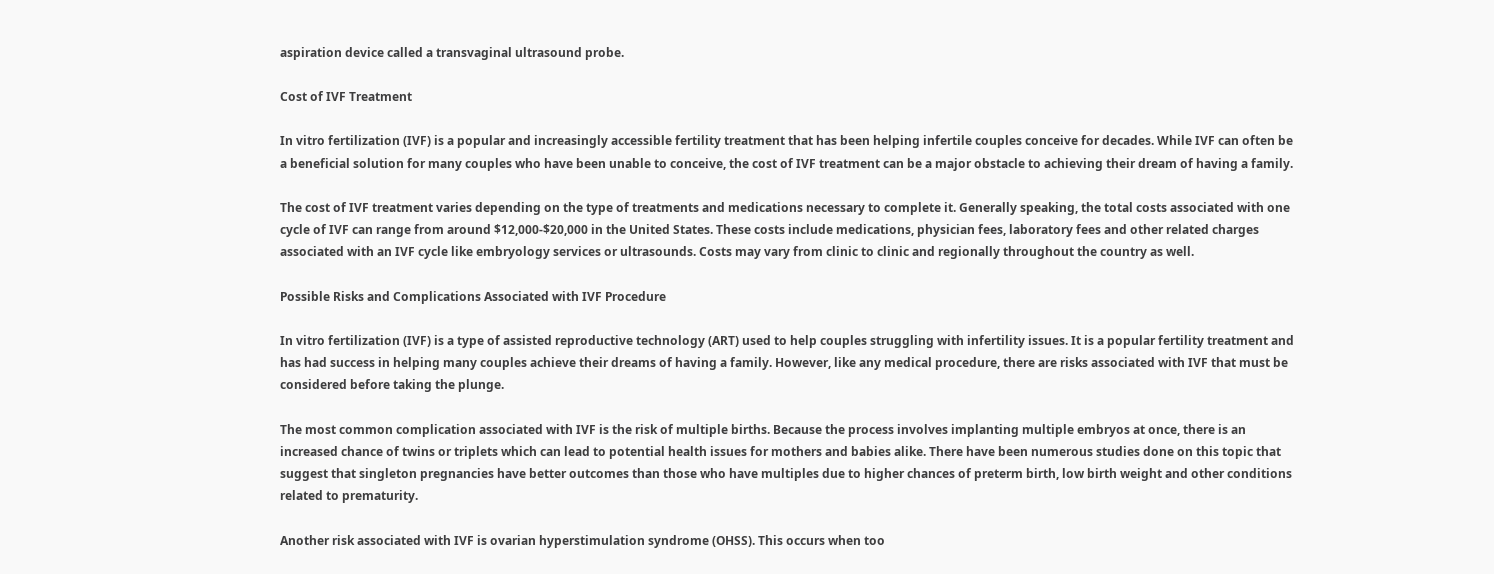aspiration device called a transvaginal ultrasound probe.

Cost of IVF Treatment

In vitro fertilization (IVF) is a popular and increasingly accessible fertility treatment that has been helping infertile couples conceive for decades. While IVF can often be a beneficial solution for many couples who have been unable to conceive, the cost of IVF treatment can be a major obstacle to achieving their dream of having a family.

The cost of IVF treatment varies depending on the type of treatments and medications necessary to complete it. Generally speaking, the total costs associated with one cycle of IVF can range from around $12,000-$20,000 in the United States. These costs include medications, physician fees, laboratory fees and other related charges associated with an IVF cycle like embryology services or ultrasounds. Costs may vary from clinic to clinic and regionally throughout the country as well.

Possible Risks and Complications Associated with IVF Procedure

In vitro fertilization (IVF) is a type of assisted reproductive technology (ART) used to help couples struggling with infertility issues. It is a popular fertility treatment and has had success in helping many couples achieve their dreams of having a family. However, like any medical procedure, there are risks associated with IVF that must be considered before taking the plunge.

The most common complication associated with IVF is the risk of multiple births. Because the process involves implanting multiple embryos at once, there is an increased chance of twins or triplets which can lead to potential health issues for mothers and babies alike. There have been numerous studies done on this topic that suggest that singleton pregnancies have better outcomes than those who have multiples due to higher chances of preterm birth, low birth weight and other conditions related to prematurity.

Another risk associated with IVF is ovarian hyperstimulation syndrome (OHSS). This occurs when too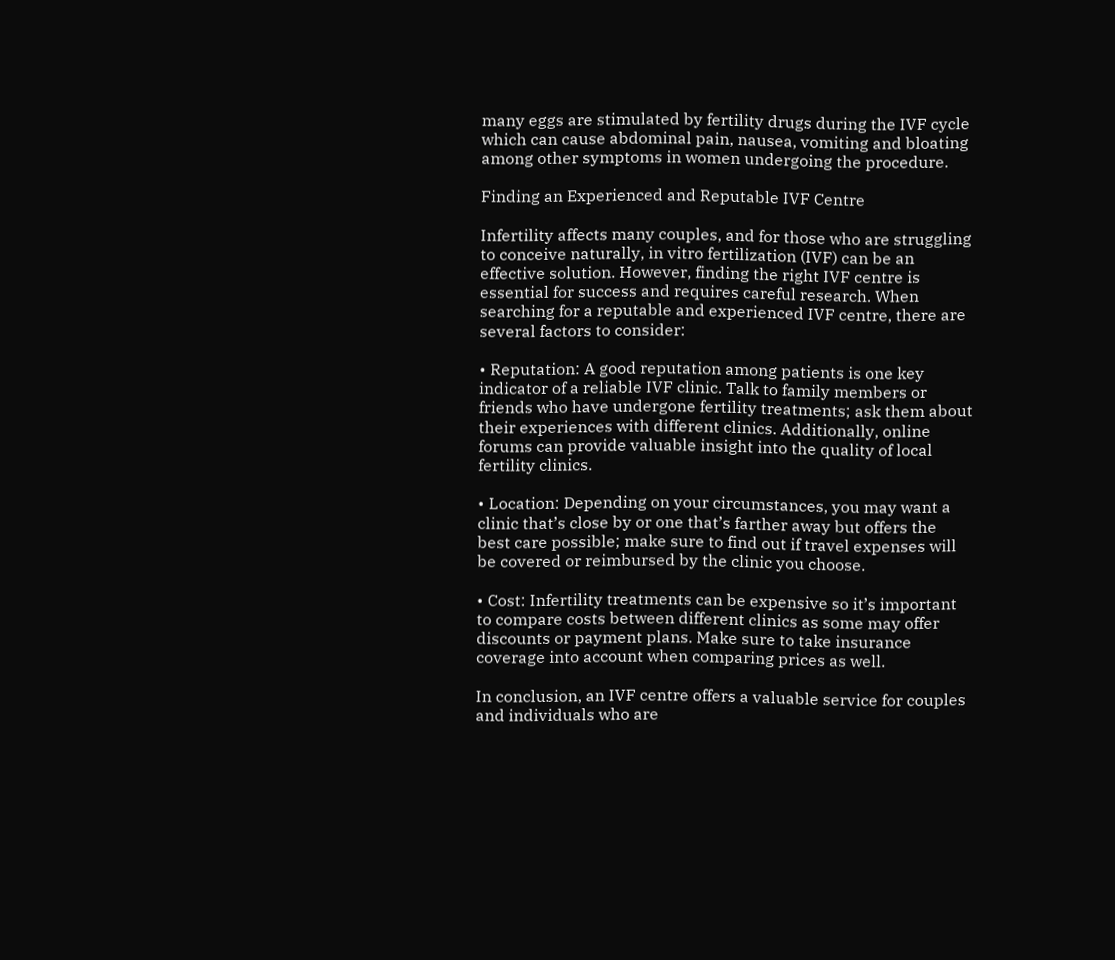many eggs are stimulated by fertility drugs during the IVF cycle which can cause abdominal pain, nausea, vomiting and bloating among other symptoms in women undergoing the procedure.

Finding an Experienced and Reputable IVF Centre

Infertility affects many couples, and for those who are struggling to conceive naturally, in vitro fertilization (IVF) can be an effective solution. However, finding the right IVF centre is essential for success and requires careful research. When searching for a reputable and experienced IVF centre, there are several factors to consider:

• Reputation: A good reputation among patients is one key indicator of a reliable IVF clinic. Talk to family members or friends who have undergone fertility treatments; ask them about their experiences with different clinics. Additionally, online forums can provide valuable insight into the quality of local fertility clinics.

• Location: Depending on your circumstances, you may want a clinic that’s close by or one that’s farther away but offers the best care possible; make sure to find out if travel expenses will be covered or reimbursed by the clinic you choose.

• Cost: Infertility treatments can be expensive so it’s important to compare costs between different clinics as some may offer discounts or payment plans. Make sure to take insurance coverage into account when comparing prices as well.

In conclusion, an IVF centre offers a valuable service for couples and individuals who are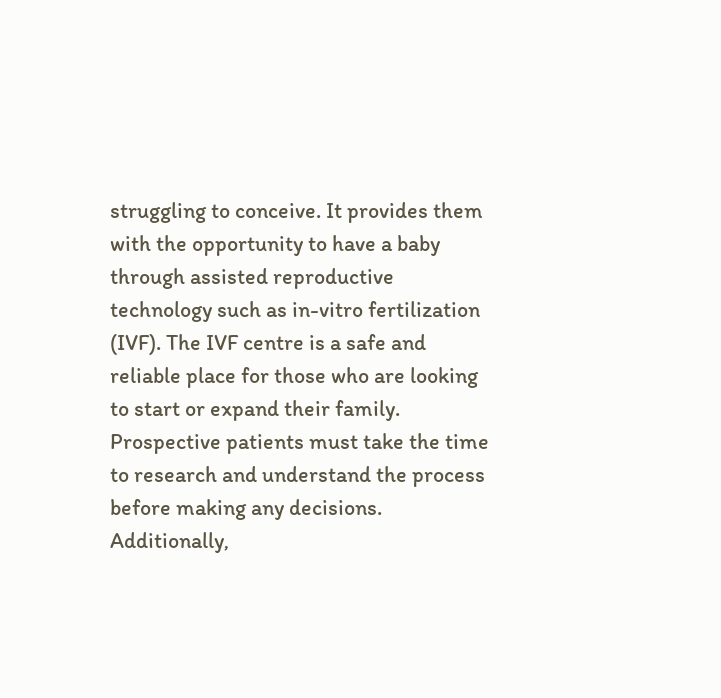struggling to conceive. It provides them with the opportunity to have a baby through assisted reproductive technology such as in-vitro fertilization (IVF). The IVF centre is a safe and reliable place for those who are looking to start or expand their family. Prospective patients must take the time to research and understand the process before making any decisions. Additionally,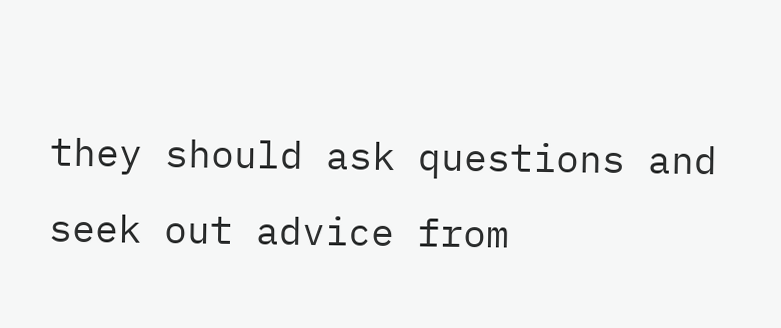they should ask questions and seek out advice from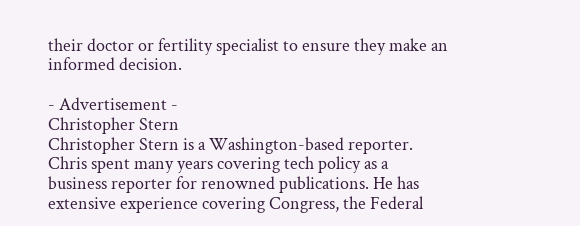their doctor or fertility specialist to ensure they make an informed decision.

- Advertisement -
Christopher Stern
Christopher Stern is a Washington-based reporter. Chris spent many years covering tech policy as a business reporter for renowned publications. He has extensive experience covering Congress, the Federal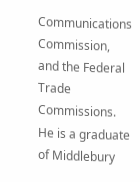Communications Commission, and the Federal Trade Commissions. He is a graduate of Middlebury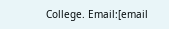College. Email:[email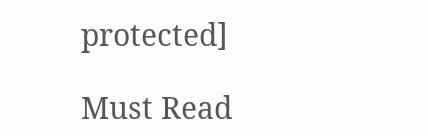protected]

Must Read